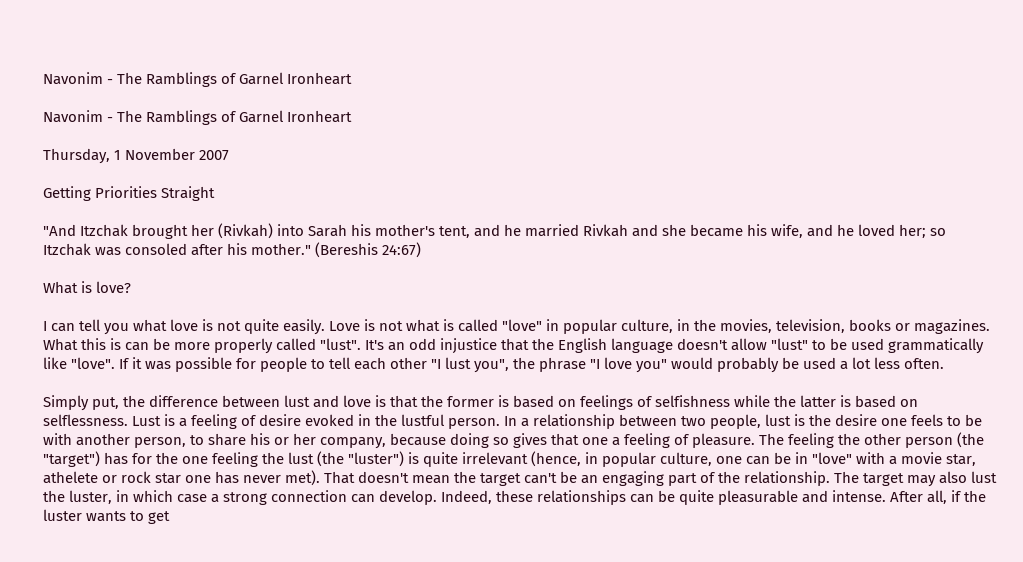Navonim - The Ramblings of Garnel Ironheart

Navonim - The Ramblings of Garnel Ironheart

Thursday, 1 November 2007

Getting Priorities Straight

"And Itzchak brought her (Rivkah) into Sarah his mother's tent, and he married Rivkah and she became his wife, and he loved her; so Itzchak was consoled after his mother." (Bereshis 24:67)

What is love?

I can tell you what love is not quite easily. Love is not what is called "love" in popular culture, in the movies, television, books or magazines. What this is can be more properly called "lust". It's an odd injustice that the English language doesn't allow "lust" to be used grammatically like "love". If it was possible for people to tell each other "I lust you", the phrase "I love you" would probably be used a lot less often.

Simply put, the difference between lust and love is that the former is based on feelings of selfishness while the latter is based on selflessness. Lust is a feeling of desire evoked in the lustful person. In a relationship between two people, lust is the desire one feels to be with another person, to share his or her company, because doing so gives that one a feeling of pleasure. The feeling the other person (the "target") has for the one feeling the lust (the "luster") is quite irrelevant (hence, in popular culture, one can be in "love" with a movie star, athelete or rock star one has never met). That doesn't mean the target can't be an engaging part of the relationship. The target may also lust the luster, in which case a strong connection can develop. Indeed, these relationships can be quite pleasurable and intense. After all, if the luster wants to get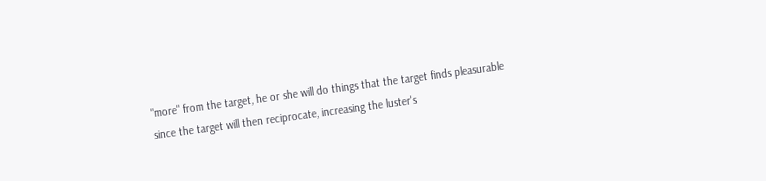"more" from the target, he or she will do things that the target finds pleasurable since the target will then reciprocate, increasing the luster's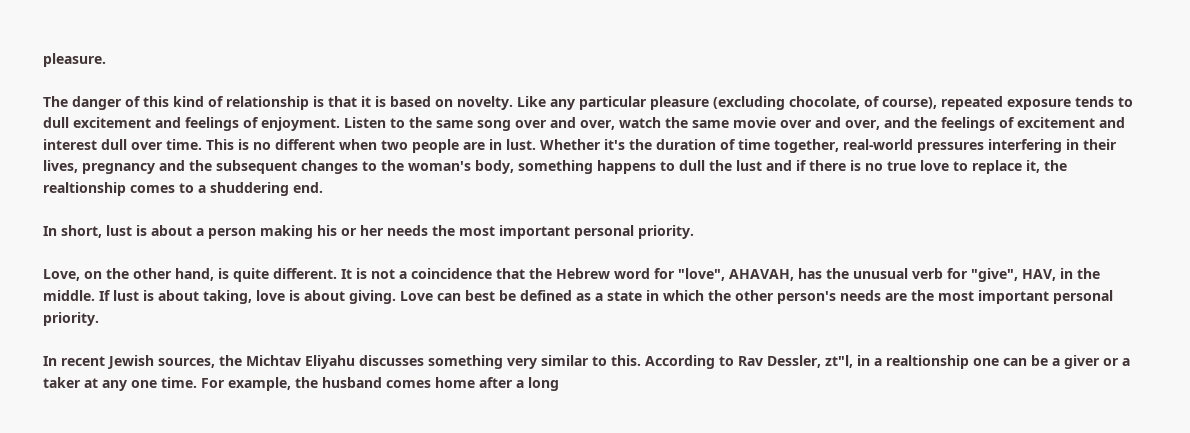pleasure.

The danger of this kind of relationship is that it is based on novelty. Like any particular pleasure (excluding chocolate, of course), repeated exposure tends to dull excitement and feelings of enjoyment. Listen to the same song over and over, watch the same movie over and over, and the feelings of excitement and interest dull over time. This is no different when two people are in lust. Whether it's the duration of time together, real-world pressures interfering in their lives, pregnancy and the subsequent changes to the woman's body, something happens to dull the lust and if there is no true love to replace it, the realtionship comes to a shuddering end.

In short, lust is about a person making his or her needs the most important personal priority.

Love, on the other hand, is quite different. It is not a coincidence that the Hebrew word for "love", AHAVAH, has the unusual verb for "give", HAV, in the middle. If lust is about taking, love is about giving. Love can best be defined as a state in which the other person's needs are the most important personal priority.

In recent Jewish sources, the Michtav Eliyahu discusses something very similar to this. According to Rav Dessler, zt"l, in a realtionship one can be a giver or a taker at any one time. For example, the husband comes home after a long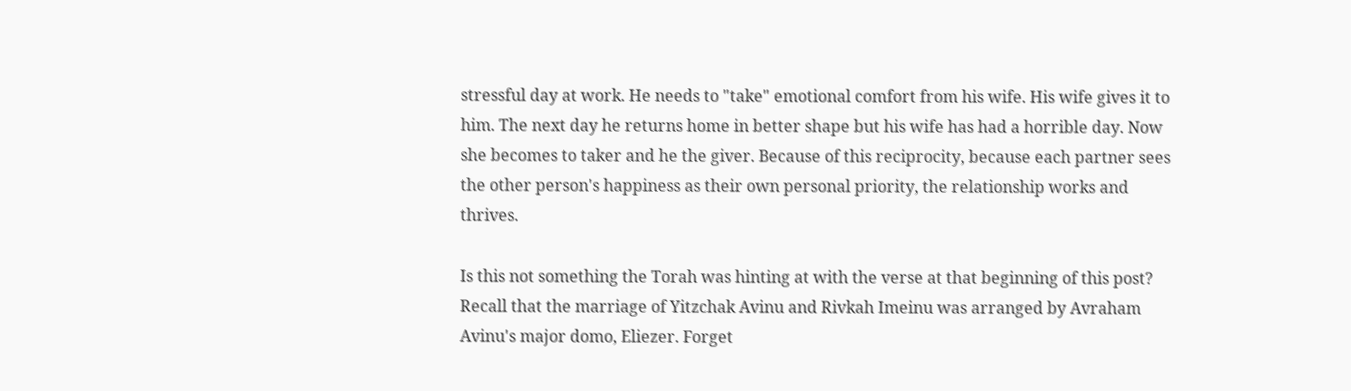stressful day at work. He needs to "take" emotional comfort from his wife. His wife gives it to him. The next day he returns home in better shape but his wife has had a horrible day. Now she becomes to taker and he the giver. Because of this reciprocity, because each partner sees the other person's happiness as their own personal priority, the relationship works and thrives.

Is this not something the Torah was hinting at with the verse at that beginning of this post? Recall that the marriage of Yitzchak Avinu and Rivkah Imeinu was arranged by Avraham Avinu's major domo, Eliezer. Forget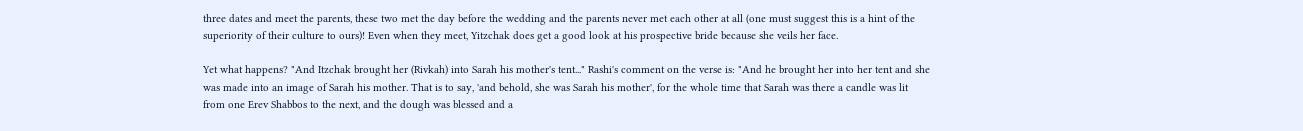three dates and meet the parents, these two met the day before the wedding and the parents never met each other at all (one must suggest this is a hint of the superiority of their culture to ours)! Even when they meet, Yitzchak does get a good look at his prospective bride because she veils her face.

Yet what happens? "And Itzchak brought her (Rivkah) into Sarah his mother's tent..." Rashi's comment on the verse is: "And he brought her into her tent and she was made into an image of Sarah his mother. That is to say, 'and behold, she was Sarah his mother', for the whole time that Sarah was there a candle was lit from one Erev Shabbos to the next, and the dough was blessed and a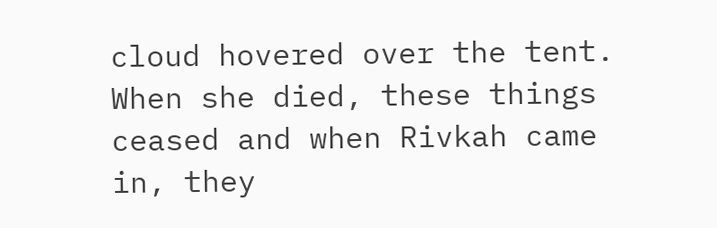cloud hovered over the tent. When she died, these things ceased and when Rivkah came in, they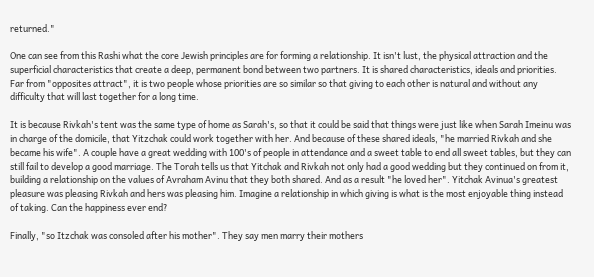returned."

One can see from this Rashi what the core Jewish principles are for forming a relationship. It isn't lust, the physical attraction and the superficial characteristics that create a deep, permanent bond between two partners. It is shared characteristics, ideals and priorities. Far from "opposites attract", it is two people whose priorities are so similar so that giving to each other is natural and without any difficulty that will last together for a long time.

It is because Rivkah's tent was the same type of home as Sarah's, so that it could be said that things were just like when Sarah Imeinu was in charge of the domicile, that Yitzchak could work together with her. And because of these shared ideals, "he married Rivkah and she became his wife". A couple have a great wedding with 100's of people in attendance and a sweet table to end all sweet tables, but they can still fail to develop a good marriage. The Torah tells us that Yitchak and Rivkah not only had a good wedding but they continued on from it, building a relationship on the values of Avraham Avinu that they both shared. And as a result "he loved her". Yitchak Avinua's greatest pleasure was pleasing Rivkah and hers was pleasing him. Imagine a relationship in which giving is what is the most enjoyable thing instead of taking. Can the happiness ever end?

Finally, "so Itzchak was consoled after his mother". They say men marry their mothers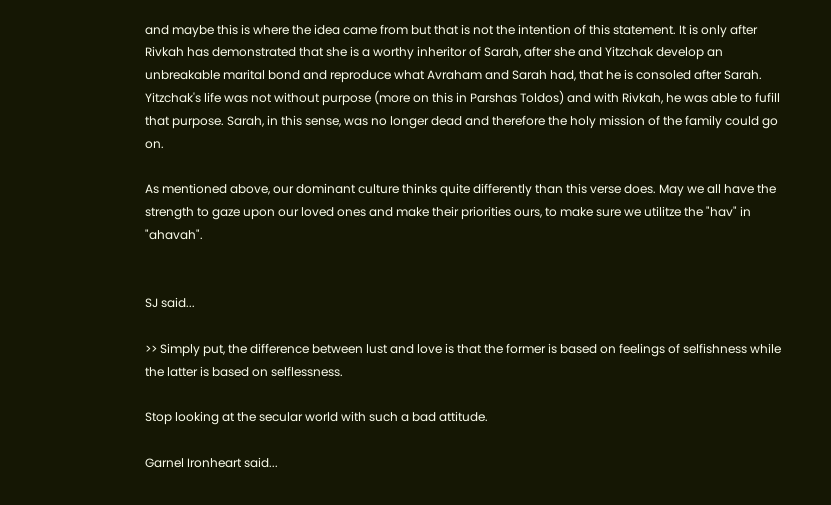and maybe this is where the idea came from but that is not the intention of this statement. It is only after Rivkah has demonstrated that she is a worthy inheritor of Sarah, after she and Yitzchak develop an unbreakable marital bond and reproduce what Avraham and Sarah had, that he is consoled after Sarah. Yitzchak's life was not without purpose (more on this in Parshas Toldos) and with Rivkah, he was able to fufill that purpose. Sarah, in this sense, was no longer dead and therefore the holy mission of the family could go on.

As mentioned above, our dominant culture thinks quite differently than this verse does. May we all have the strength to gaze upon our loved ones and make their priorities ours, to make sure we utilitze the "hav" in "ahavah".


SJ said...

>> Simply put, the difference between lust and love is that the former is based on feelings of selfishness while the latter is based on selflessness.

Stop looking at the secular world with such a bad attitude.

Garnel Ironheart said...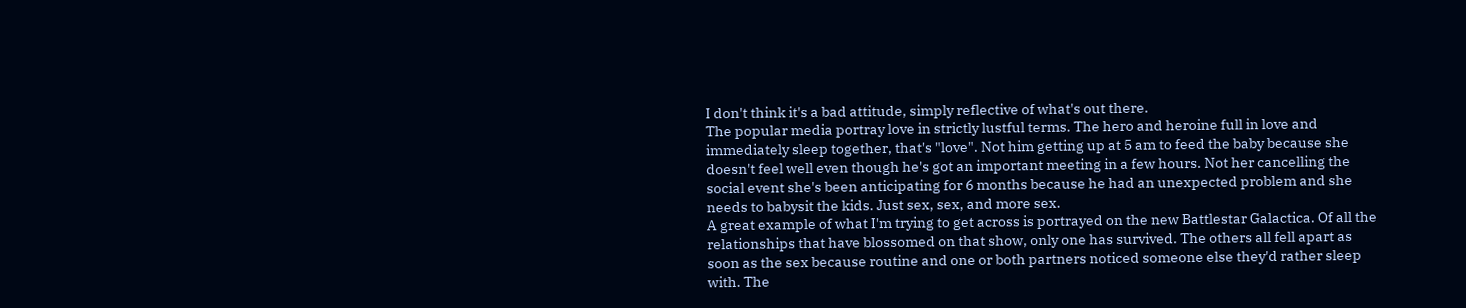I don't think it's a bad attitude, simply reflective of what's out there.
The popular media portray love in strictly lustful terms. The hero and heroine full in love and immediately sleep together, that's "love". Not him getting up at 5 am to feed the baby because she doesn't feel well even though he's got an important meeting in a few hours. Not her cancelling the social event she's been anticipating for 6 months because he had an unexpected problem and she needs to babysit the kids. Just sex, sex, and more sex.
A great example of what I'm trying to get across is portrayed on the new Battlestar Galactica. Of all the relationships that have blossomed on that show, only one has survived. The others all fell apart as soon as the sex because routine and one or both partners noticed someone else they'd rather sleep with. The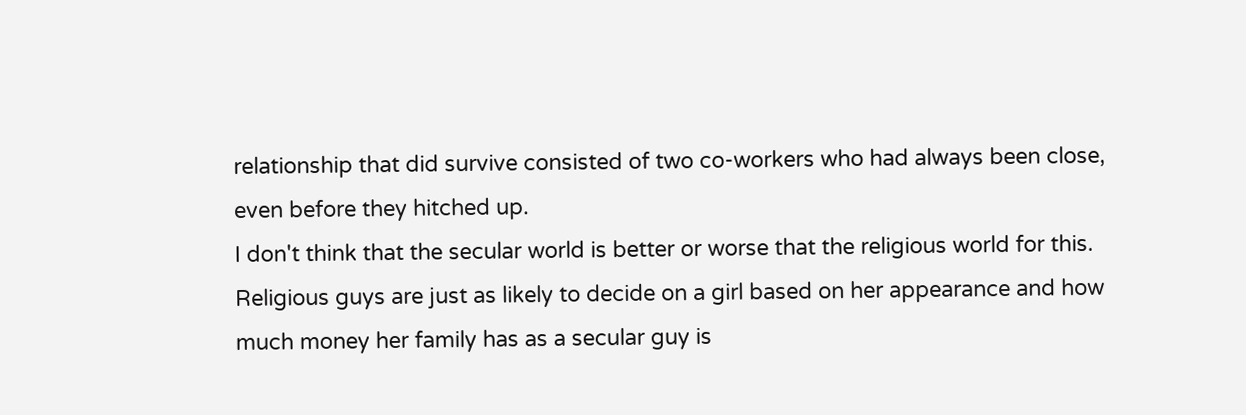relationship that did survive consisted of two co-workers who had always been close, even before they hitched up.
I don't think that the secular world is better or worse that the religious world for this. Religious guys are just as likely to decide on a girl based on her appearance and how much money her family has as a secular guy is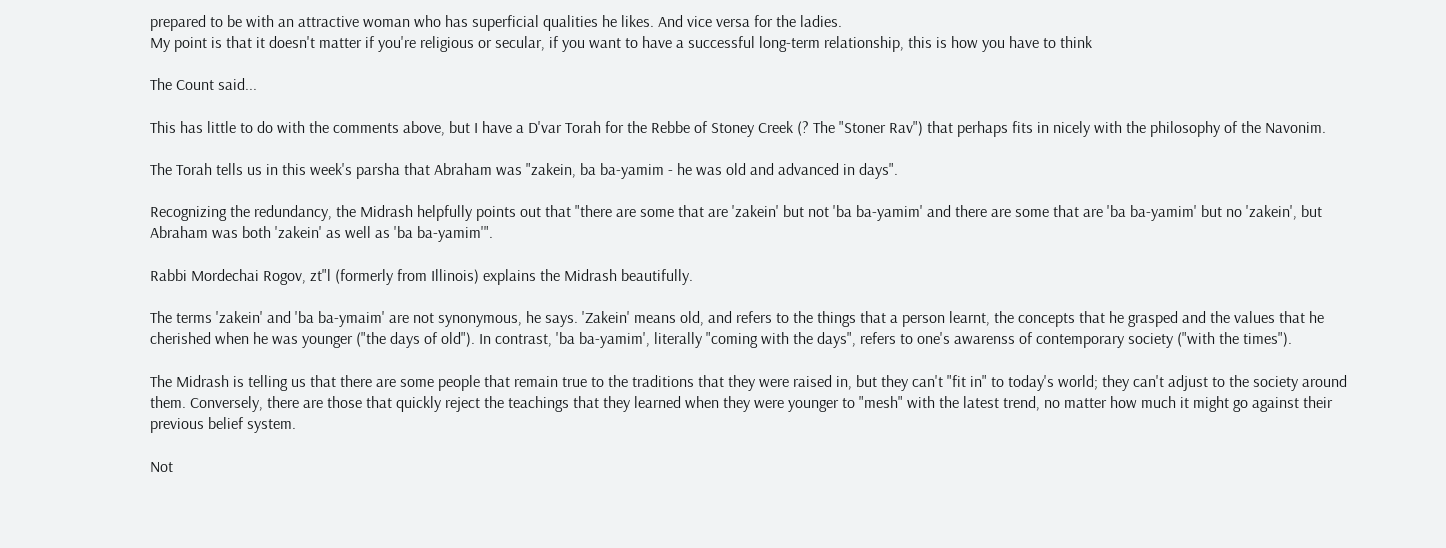prepared to be with an attractive woman who has superficial qualities he likes. And vice versa for the ladies.
My point is that it doesn't matter if you're religious or secular, if you want to have a successful long-term relationship, this is how you have to think

The Count said...

This has little to do with the comments above, but I have a D'var Torah for the Rebbe of Stoney Creek (? The "Stoner Rav") that perhaps fits in nicely with the philosophy of the Navonim.

The Torah tells us in this week's parsha that Abraham was "zakein, ba ba-yamim - he was old and advanced in days".

Recognizing the redundancy, the Midrash helpfully points out that "there are some that are 'zakein' but not 'ba ba-yamim' and there are some that are 'ba ba-yamim' but no 'zakein', but Abraham was both 'zakein' as well as 'ba ba-yamim'".

Rabbi Mordechai Rogov, zt"l (formerly from Illinois) explains the Midrash beautifully.

The terms 'zakein' and 'ba ba-ymaim' are not synonymous, he says. 'Zakein' means old, and refers to the things that a person learnt, the concepts that he grasped and the values that he cherished when he was younger ("the days of old"). In contrast, 'ba ba-yamim', literally "coming with the days", refers to one's awarenss of contemporary society ("with the times").

The Midrash is telling us that there are some people that remain true to the traditions that they were raised in, but they can't "fit in" to today's world; they can't adjust to the society around them. Conversely, there are those that quickly reject the teachings that they learned when they were younger to "mesh" with the latest trend, no matter how much it might go against their previous belief system.

Not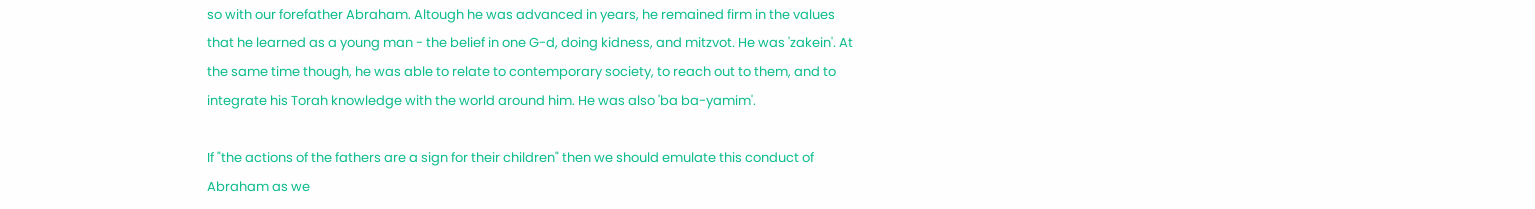so with our forefather Abraham. Altough he was advanced in years, he remained firm in the values that he learned as a young man - the belief in one G-d, doing kidness, and mitzvot. He was 'zakein'. At the same time though, he was able to relate to contemporary society, to reach out to them, and to integrate his Torah knowledge with the world around him. He was also 'ba ba-yamim'.

If "the actions of the fathers are a sign for their children" then we should emulate this conduct of Abraham as we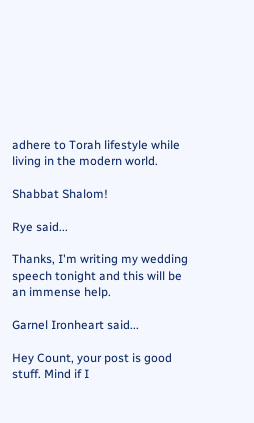adhere to Torah lifestyle while living in the modern world.

Shabbat Shalom!

Rye said...

Thanks, I'm writing my wedding speech tonight and this will be an immense help.

Garnel Ironheart said...

Hey Count, your post is good stuff. Mind if I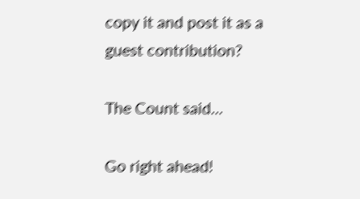copy it and post it as a guest contribution?

The Count said...

Go right ahead!